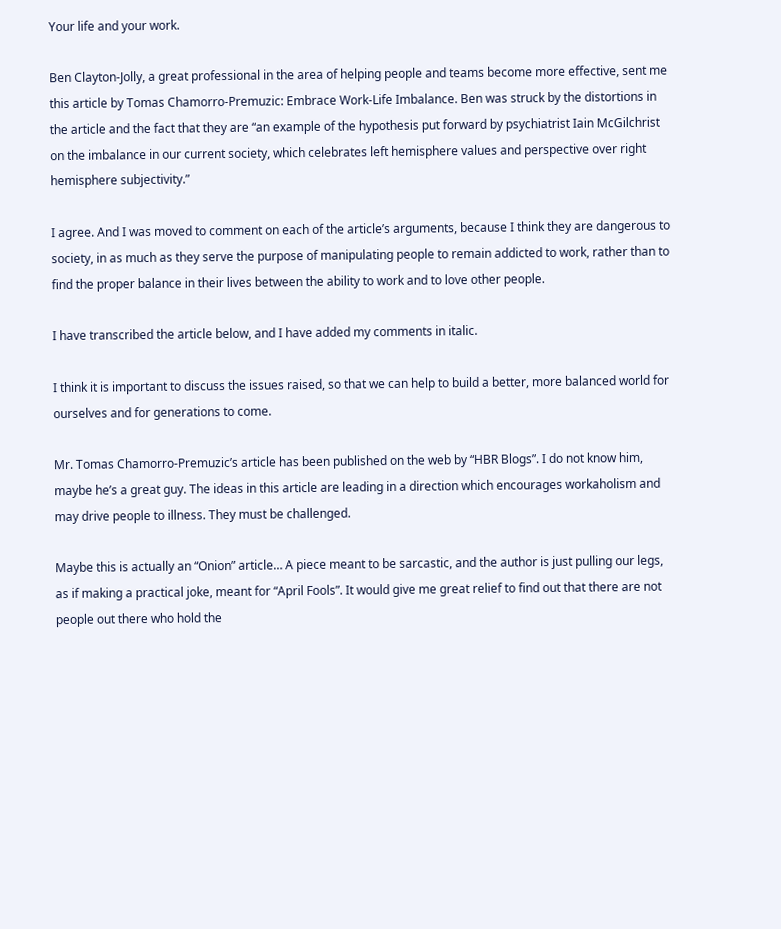Your life and your work.

Ben Clayton-Jolly, a great professional in the area of helping people and teams become more effective, sent me this article by Tomas Chamorro-Premuzic: Embrace Work-Life Imbalance. Ben was struck by the distortions in the article and the fact that they are “an example of the hypothesis put forward by psychiatrist Iain McGilchrist on the imbalance in our current society, which celebrates left hemisphere values and perspective over right hemisphere subjectivity.”

I agree. And I was moved to comment on each of the article’s arguments, because I think they are dangerous to society, in as much as they serve the purpose of manipulating people to remain addicted to work, rather than to find the proper balance in their lives between the ability to work and to love other people.

I have transcribed the article below, and I have added my comments in italic.

I think it is important to discuss the issues raised, so that we can help to build a better, more balanced world for ourselves and for generations to come.

Mr. Tomas Chamorro-Premuzic’s article has been published on the web by “HBR Blogs”. I do not know him, maybe he’s a great guy. The ideas in this article are leading in a direction which encourages workaholism and may drive people to illness. They must be challenged.

Maybe this is actually an “Onion” article… A piece meant to be sarcastic, and the author is just pulling our legs, as if making a practical joke, meant for “April Fools”. It would give me great relief to find out that there are not people out there who hold the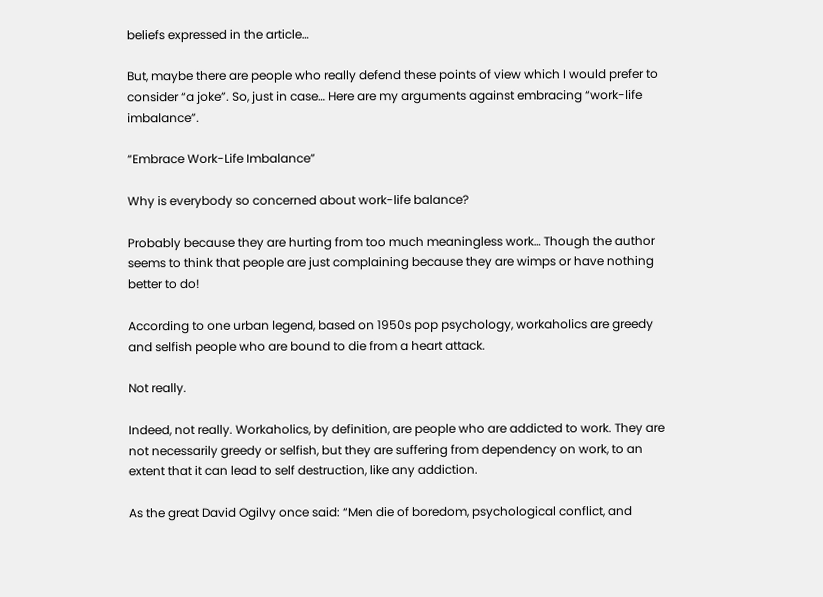beliefs expressed in the article…

But, maybe there are people who really defend these points of view which I would prefer to consider “a joke”. So, just in case… Here are my arguments against embracing “work-life imbalance”.

“Embrace Work-Life Imbalance”

Why is everybody so concerned about work-life balance?

Probably because they are hurting from too much meaningless work… Though the author seems to think that people are just complaining because they are wimps or have nothing better to do!

According to one urban legend, based on 1950s pop psychology, workaholics are greedy and selfish people who are bound to die from a heart attack.

Not really.

Indeed, not really. Workaholics, by definition, are people who are addicted to work. They are not necessarily greedy or selfish, but they are suffering from dependency on work, to an extent that it can lead to self destruction, like any addiction.

As the great David Ogilvy once said: “Men die of boredom, psychological conflict, and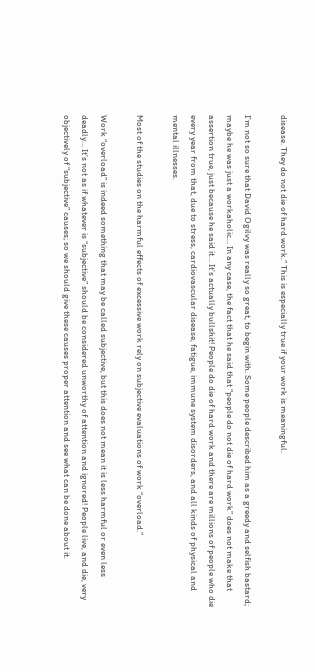disease. They do not die of hard work.” This is especially true if your work is meaningful.

I’m not so sure that David Ogilvy was really so great, to begin with. Some people described him as a greedy and selfish bastard; maybe he was just a workaholic… In any case, the fact that he said that “people do not die of hard work” does not make that assertion true, just because he said it… It’s actually bullshit! People do die of hard work and there are millions of people who die every year from that, due to stress, cardiovascular disease, fatigue, immune system disorders, and all kinds of physical and mental illnesses.

Most of the studies on the harmful effects of excessive work rely on subjective evaluations of work “overload.”

Work “overload” is indeed something that may be called subjective, but this does not mean it is less harmful or even less deadly… It’s not as if whatever is “subjective” should be considered unworthy of attention and ignored! People live, and die, very objectively of “subjective” causes; so we should give these causes proper attention and see what can be done about it.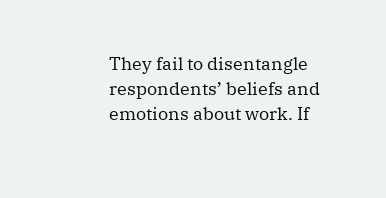They fail to disentangle respondents’ beliefs and emotions about work. If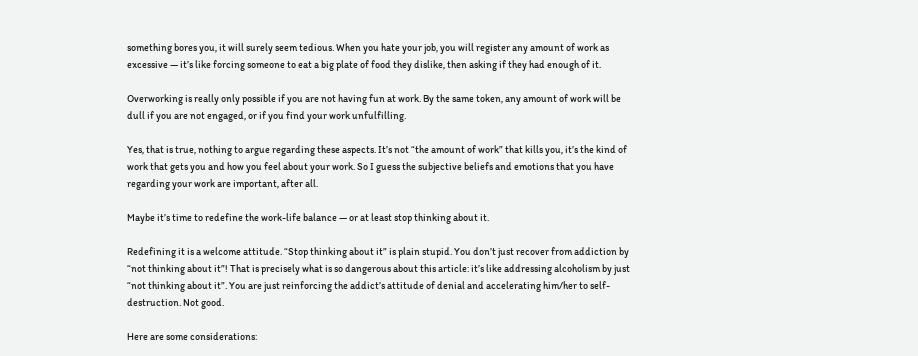something bores you, it will surely seem tedious. When you hate your job, you will register any amount of work as excessive — it’s like forcing someone to eat a big plate of food they dislike, then asking if they had enough of it.

Overworking is really only possible if you are not having fun at work. By the same token, any amount of work will be dull if you are not engaged, or if you find your work unfulfilling.

Yes, that is true, nothing to argue regarding these aspects. It’s not “the amount of work” that kills you, it’s the kind of work that gets you and how you feel about your work. So I guess the subjective beliefs and emotions that you have regarding your work are important, after all.

Maybe it’s time to redefine the work-life balance — or at least stop thinking about it.

Redefining it is a welcome attitude. “Stop thinking about it” is plain stupid. You don’t just recover from addiction by “not thinking about it”! That is precisely what is so dangerous about this article: it’s like addressing alcoholism by just “not thinking about it”. You are just reinforcing the addict’s attitude of denial and accelerating him/her to self-destruction. Not good.

Here are some considerations: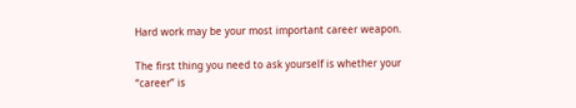Hard work may be your most important career weapon.

The first thing you need to ask yourself is whether your “career” is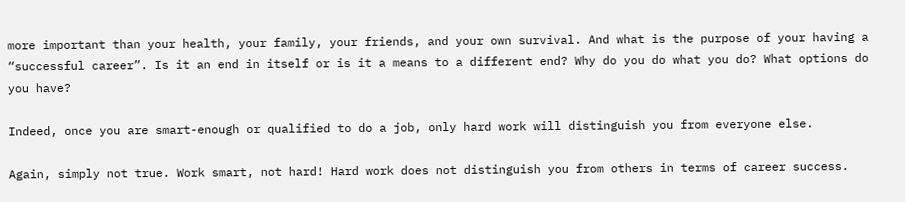more important than your health, your family, your friends, and your own survival. And what is the purpose of your having a “successful career”. Is it an end in itself or is it a means to a different end? Why do you do what you do? What options do you have?

Indeed, once you are smart-enough or qualified to do a job, only hard work will distinguish you from everyone else.

Again, simply not true. Work smart, not hard! Hard work does not distinguish you from others in terms of career success.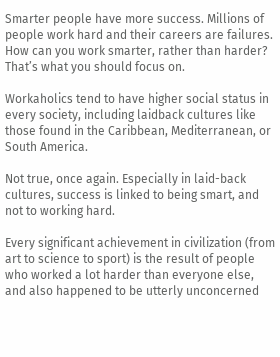Smarter people have more success. Millions of people work hard and their careers are failures. How can you work smarter, rather than harder? That’s what you should focus on.

Workaholics tend to have higher social status in every society, including laidback cultures like those found in the Caribbean, Mediterranean, or South America.

Not true, once again. Especially in laid-back cultures, success is linked to being smart, and not to working hard.

Every significant achievement in civilization (from art to science to sport) is the result of people who worked a lot harder than everyone else, and also happened to be utterly unconcerned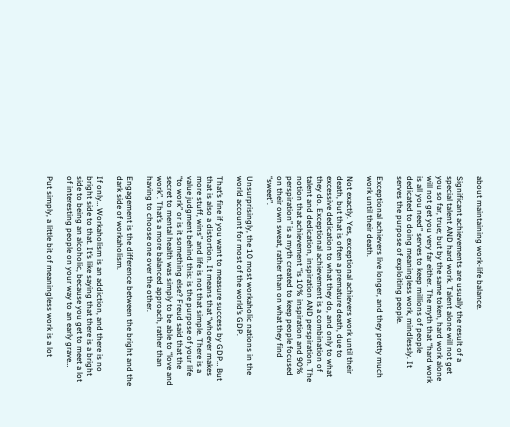about maintaining work-life balance.

Significant achievements are usually the result of a special talent AND hard work. Talent alone will not get you so far, true; but by the same token, hard work alone will not get you very far either. The myth that “hard work is all you need” serves to keep millions of people dedicated to doing meaningless work, mindlessly. It serves the purpose of exploiting people.

Exceptional achievers live longer, and they pretty much work until their death.

Not exactly. Yes, exceptional achievers work until their death, but that is often a premature death, due to excessive dedication to what they do, and only to what they do. Exceptional achievement is a combination of talent and dedication, inspiration AND perspiration. The notion that achievement “is 10% inspiration and 90% perspiration” is a myth created to keep people focused on their own sweat, rather than on what they find “sweet”.

Unsurprisingly, the 10 most workaholic nations in the world account for most of the world’s GDP.

That’s fine if you want to measure success by GDP… But that is also a distortion. It means that “whoever makes more stuff, wins” and life is not that simple. There is a value judgment behind this: is the purpose of your life “to work” or is it something else? Freud said that the secret to mental health was simply to be able to “love and work”. That’s a more balanced approach, rather than having to choose one over the other.

Engagement is the difference between the bright and the dark side of workaholism.

If only… Workaholism is an addiction, and there is no bright side to that. It’s like saying that there is a bright side to being an alcoholic, because you get to meet a lot of interesting people on your way to an early grave…

Put simply, a little bit of meaningless work is a lot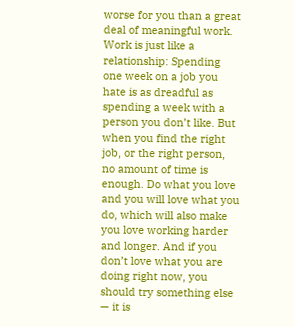worse for you than a great deal of meaningful work. Work is just like a relationship: Spending one week on a job you hate is as dreadful as spending a week with a person you don’t like. But when you find the right job, or the right person, no amount of time is enough. Do what you love and you will love what you do, which will also make you love working harder and longer. And if you don’t love what you are doing right now, you should try something else — it is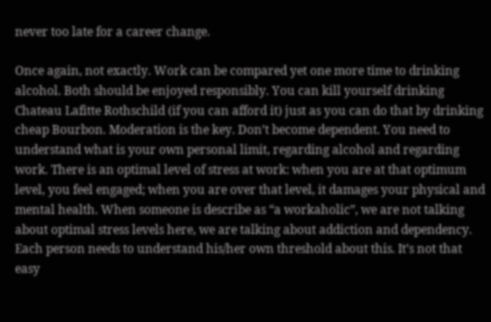never too late for a career change.

Once again, not exactly. Work can be compared yet one more time to drinking alcohol. Both should be enjoyed responsibly. You can kill yourself drinking Chateau Lafitte Rothschild (if you can afford it) just as you can do that by drinking cheap Bourbon. Moderation is the key. Don’t become dependent. You need to understand what is your own personal limit, regarding alcohol and regarding work. There is an optimal level of stress at work: when you are at that optimum level, you feel engaged; when you are over that level, it damages your physical and mental health. When someone is describe as “a workaholic”, we are not talking about optimal stress levels here, we are talking about addiction and dependency. Each person needs to understand his/her own threshold about this. It’s not that easy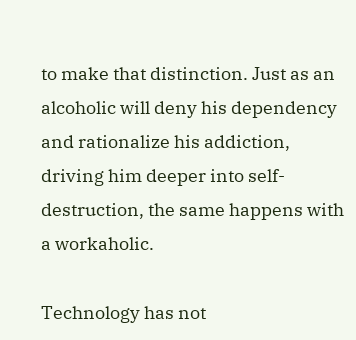to make that distinction. Just as an alcoholic will deny his dependency and rationalize his addiction, driving him deeper into self-destruction, the same happens with a workaholic.

Technology has not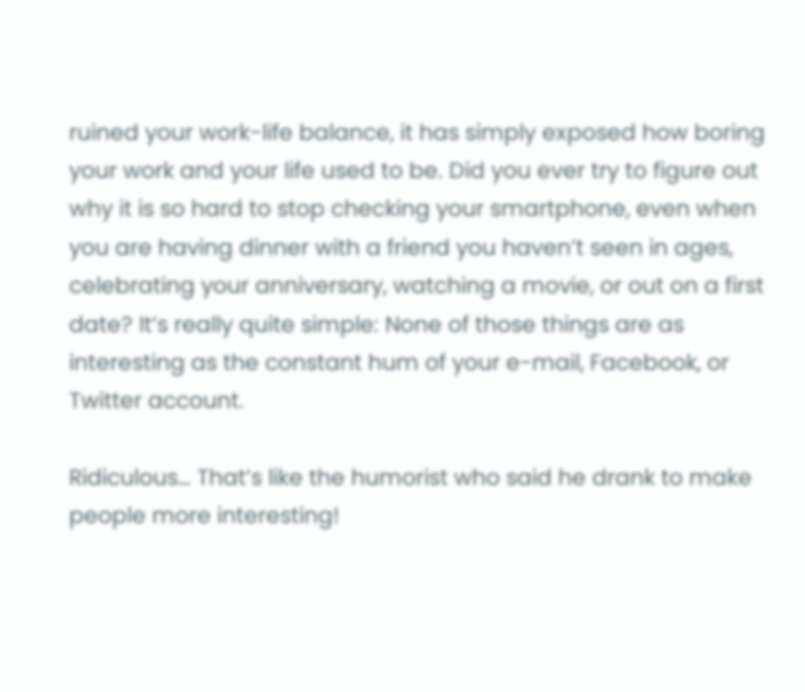ruined your work-life balance, it has simply exposed how boring your work and your life used to be. Did you ever try to figure out why it is so hard to stop checking your smartphone, even when you are having dinner with a friend you haven’t seen in ages, celebrating your anniversary, watching a movie, or out on a first date? It’s really quite simple: None of those things are as interesting as the constant hum of your e-mail, Facebook, or Twitter account.

Ridiculous… That’s like the humorist who said he drank to make people more interesting!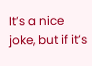It’s a nice joke, but if it’s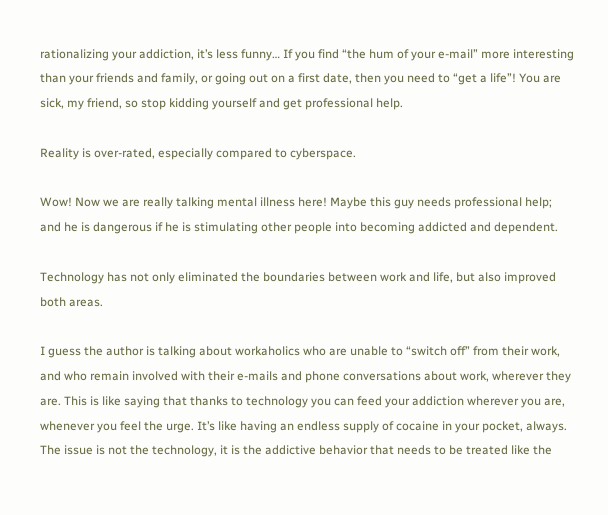rationalizing your addiction, it’s less funny… If you find “the hum of your e-mail” more interesting than your friends and family, or going out on a first date, then you need to “get a life”! You are sick, my friend, so stop kidding yourself and get professional help.

Reality is over-rated, especially compared to cyberspace.

Wow! Now we are really talking mental illness here! Maybe this guy needs professional help; and he is dangerous if he is stimulating other people into becoming addicted and dependent.

Technology has not only eliminated the boundaries between work and life, but also improved both areas.

I guess the author is talking about workaholics who are unable to “switch off” from their work, and who remain involved with their e-mails and phone conversations about work, wherever they are. This is like saying that thanks to technology you can feed your addiction wherever you are, whenever you feel the urge. It’s like having an endless supply of cocaine in your pocket, always. The issue is not the technology, it is the addictive behavior that needs to be treated like the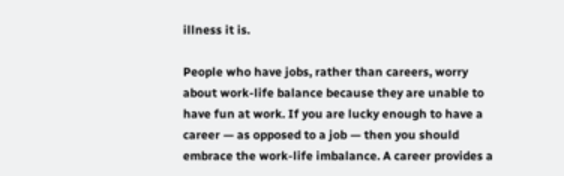illness it is.

People who have jobs, rather than careers, worry about work-life balance because they are unable to have fun at work. If you are lucky enough to have a career — as opposed to a job — then you should embrace the work-life imbalance. A career provides a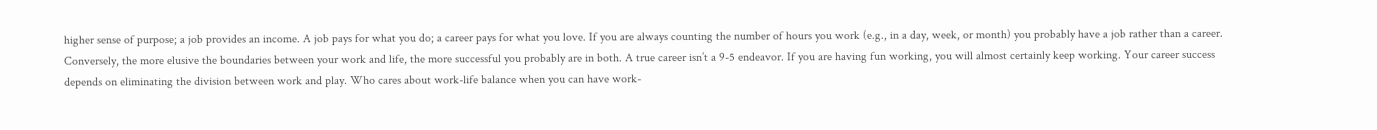higher sense of purpose; a job provides an income. A job pays for what you do; a career pays for what you love. If you are always counting the number of hours you work (e.g., in a day, week, or month) you probably have a job rather than a career. Conversely, the more elusive the boundaries between your work and life, the more successful you probably are in both. A true career isn’t a 9-5 endeavor. If you are having fun working, you will almost certainly keep working. Your career success depends on eliminating the division between work and play. Who cares about work-life balance when you can have work-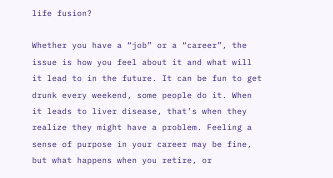life fusion?

Whether you have a “job” or a “career”, the issue is how you feel about it and what will it lead to in the future. It can be fun to get drunk every weekend, some people do it. When it leads to liver disease, that’s when they realize they might have a problem. Feeling a sense of purpose in your career may be fine, but what happens when you retire, or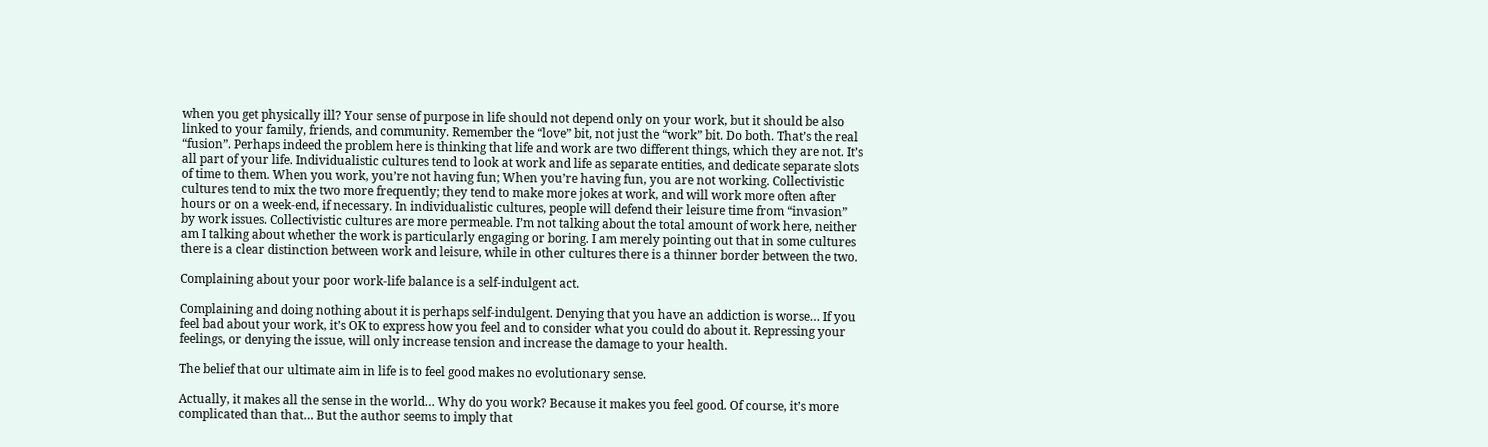when you get physically ill? Your sense of purpose in life should not depend only on your work, but it should be also linked to your family, friends, and community. Remember the “love” bit, not just the “work” bit. Do both. That’s the real “fusion”. Perhaps indeed the problem here is thinking that life and work are two different things, which they are not. It’s all part of your life. Individualistic cultures tend to look at work and life as separate entities, and dedicate separate slots of time to them. When you work, you’re not having fun; When you’re having fun, you are not working. Collectivistic cultures tend to mix the two more frequently; they tend to make more jokes at work, and will work more often after hours or on a week-end, if necessary. In individualistic cultures, people will defend their leisure time from “invasion” by work issues. Collectivistic cultures are more permeable. I’m not talking about the total amount of work here, neither am I talking about whether the work is particularly engaging or boring. I am merely pointing out that in some cultures there is a clear distinction between work and leisure, while in other cultures there is a thinner border between the two.

Complaining about your poor work-life balance is a self-indulgent act.

Complaining and doing nothing about it is perhaps self-indulgent. Denying that you have an addiction is worse… If you feel bad about your work, it’s OK to express how you feel and to consider what you could do about it. Repressing your feelings, or denying the issue, will only increase tension and increase the damage to your health.

The belief that our ultimate aim in life is to feel good makes no evolutionary sense.

Actually, it makes all the sense in the world… Why do you work? Because it makes you feel good. Of course, it’s more complicated than that… But the author seems to imply that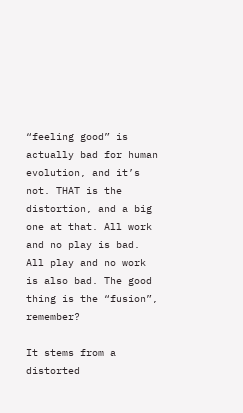“feeling good” is actually bad for human evolution, and it’s not. THAT is the distortion, and a big one at that. All work and no play is bad. All play and no work is also bad. The good thing is the “fusion”, remember?

It stems from a distorted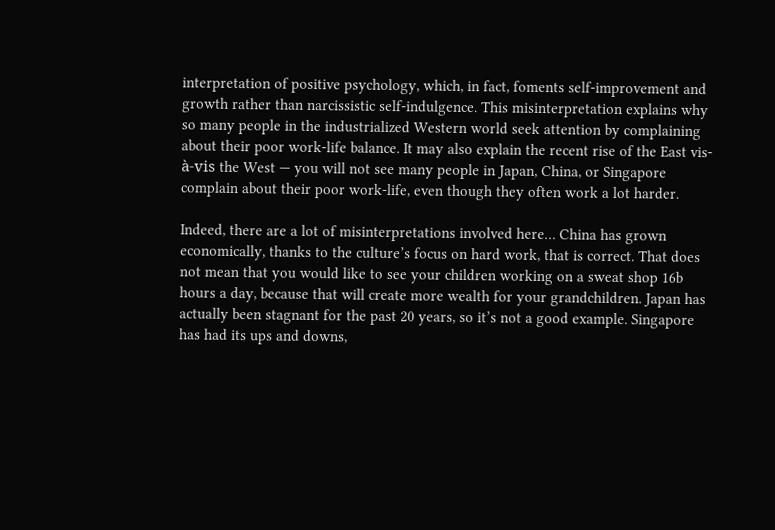interpretation of positive psychology, which, in fact, foments self-improvement and growth rather than narcissistic self-indulgence. This misinterpretation explains why so many people in the industrialized Western world seek attention by complaining about their poor work-life balance. It may also explain the recent rise of the East vis-à-vis the West — you will not see many people in Japan, China, or Singapore complain about their poor work-life, even though they often work a lot harder.

Indeed, there are a lot of misinterpretations involved here… China has grown economically, thanks to the culture’s focus on hard work, that is correct. That does not mean that you would like to see your children working on a sweat shop 16b hours a day, because that will create more wealth for your grandchildren. Japan has actually been stagnant for the past 20 years, so it’s not a good example. Singapore has had its ups and downs,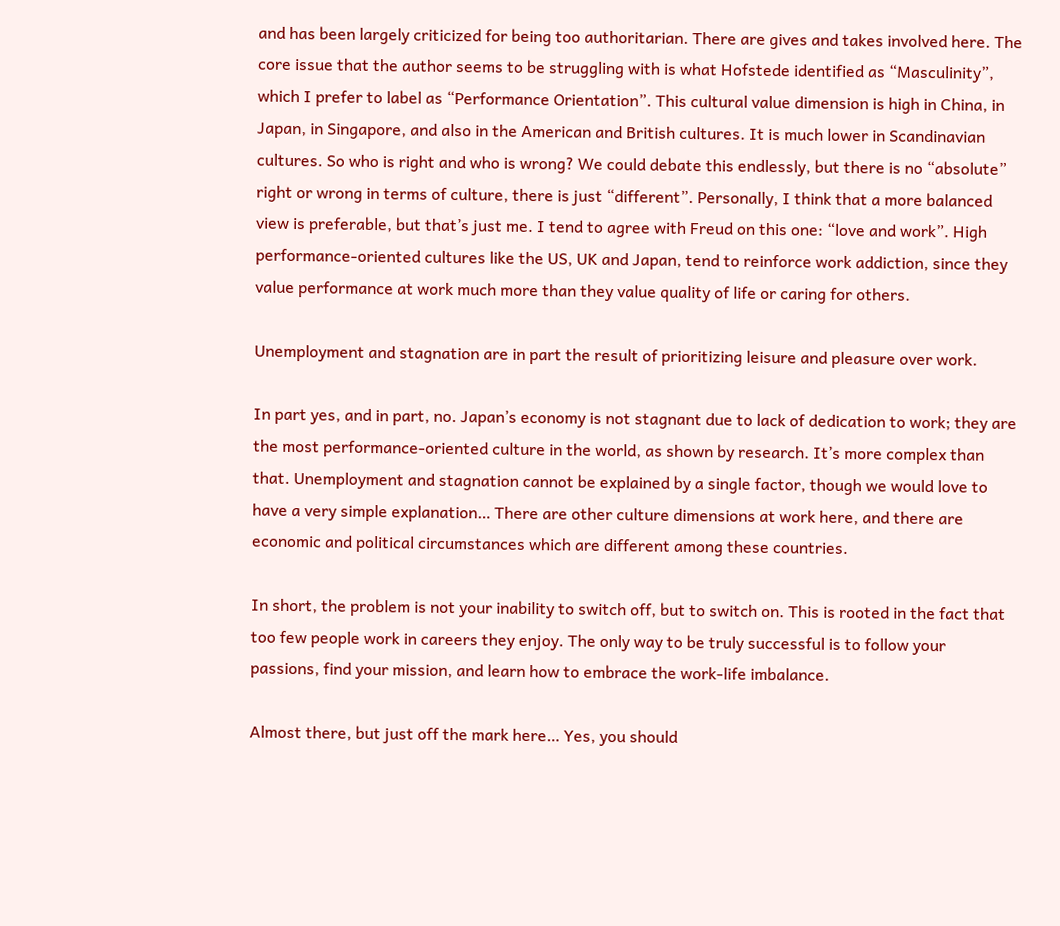and has been largely criticized for being too authoritarian. There are gives and takes involved here. The core issue that the author seems to be struggling with is what Hofstede identified as “Masculinity”, which I prefer to label as “Performance Orientation”. This cultural value dimension is high in China, in Japan, in Singapore, and also in the American and British cultures. It is much lower in Scandinavian cultures. So who is right and who is wrong? We could debate this endlessly, but there is no “absolute” right or wrong in terms of culture, there is just “different”. Personally, I think that a more balanced view is preferable, but that’s just me. I tend to agree with Freud on this one: “love and work”. High performance-oriented cultures like the US, UK and Japan, tend to reinforce work addiction, since they value performance at work much more than they value quality of life or caring for others.

Unemployment and stagnation are in part the result of prioritizing leisure and pleasure over work.

In part yes, and in part, no. Japan’s economy is not stagnant due to lack of dedication to work; they are the most performance-oriented culture in the world, as shown by research. It’s more complex than that. Unemployment and stagnation cannot be explained by a single factor, though we would love to have a very simple explanation… There are other culture dimensions at work here, and there are economic and political circumstances which are different among these countries.

In short, the problem is not your inability to switch off, but to switch on. This is rooted in the fact that too few people work in careers they enjoy. The only way to be truly successful is to follow your passions, find your mission, and learn how to embrace the work-life imbalance.

Almost there, but just off the mark here… Yes, you should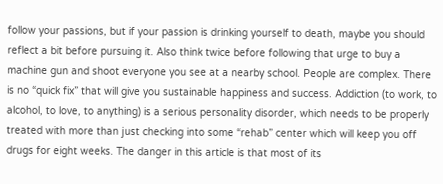follow your passions, but if your passion is drinking yourself to death, maybe you should reflect a bit before pursuing it. Also think twice before following that urge to buy a machine gun and shoot everyone you see at a nearby school. People are complex. There is no “quick fix” that will give you sustainable happiness and success. Addiction (to work, to alcohol, to love, to anything) is a serious personality disorder, which needs to be properly treated with more than just checking into some “rehab” center which will keep you off drugs for eight weeks. The danger in this article is that most of its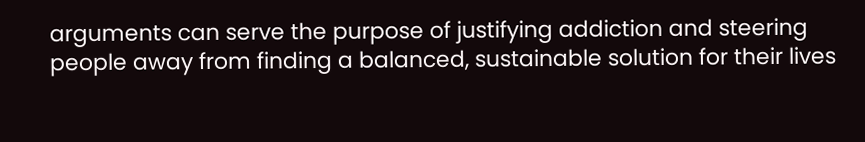arguments can serve the purpose of justifying addiction and steering people away from finding a balanced, sustainable solution for their lives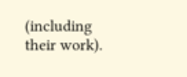(including their work).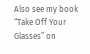Also see my book “Take Off Your Glasses” on